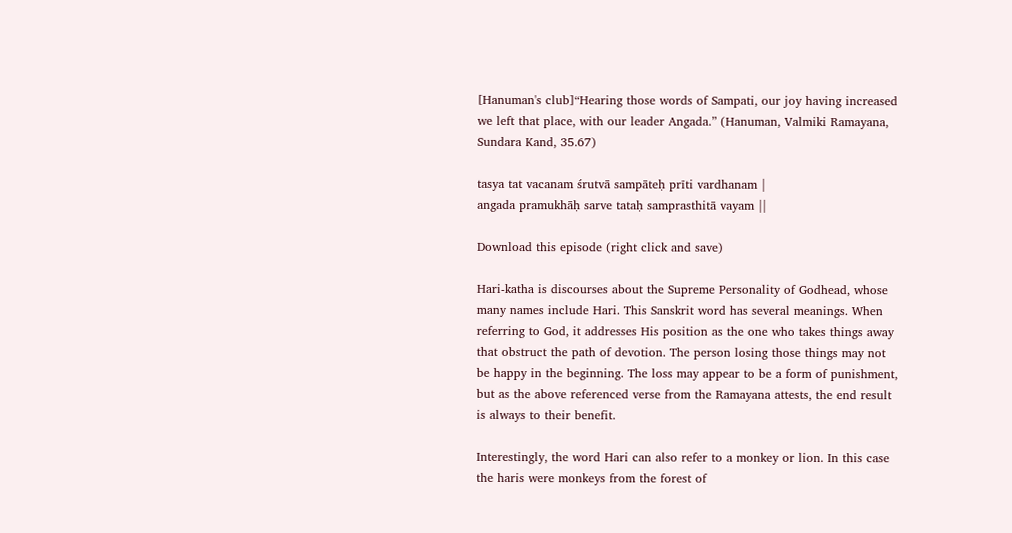[Hanuman's club]“Hearing those words of Sampati, our joy having increased we left that place, with our leader Angada.” (Hanuman, Valmiki Ramayana, Sundara Kand, 35.67)

tasya tat vacanam śrutvā sampāteḥ prīti vardhanam |
angada pramukhāḥ sarve tataḥ samprasthitā vayam ||

Download this episode (right click and save)

Hari-katha is discourses about the Supreme Personality of Godhead, whose many names include Hari. This Sanskrit word has several meanings. When referring to God, it addresses His position as the one who takes things away that obstruct the path of devotion. The person losing those things may not be happy in the beginning. The loss may appear to be a form of punishment, but as the above referenced verse from the Ramayana attests, the end result is always to their benefit.

Interestingly, the word Hari can also refer to a monkey or lion. In this case the haris were monkeys from the forest of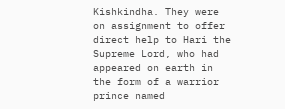Kishkindha. They were on assignment to offer direct help to Hari the Supreme Lord, who had appeared on earth in the form of a warrior prince named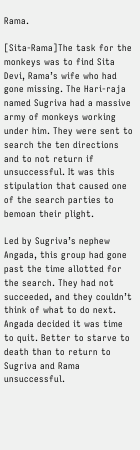Rama.

[Sita-Rama]The task for the monkeys was to find Sita Devi, Rama’s wife who had gone missing. The Hari-raja named Sugriva had a massive army of monkeys working under him. They were sent to search the ten directions and to not return if unsuccessful. It was this stipulation that caused one of the search parties to bemoan their plight.

Led by Sugriva’s nephew Angada, this group had gone past the time allotted for the search. They had not succeeded, and they couldn’t think of what to do next. Angada decided it was time to quit. Better to starve to death than to return to Sugriva and Rama unsuccessful.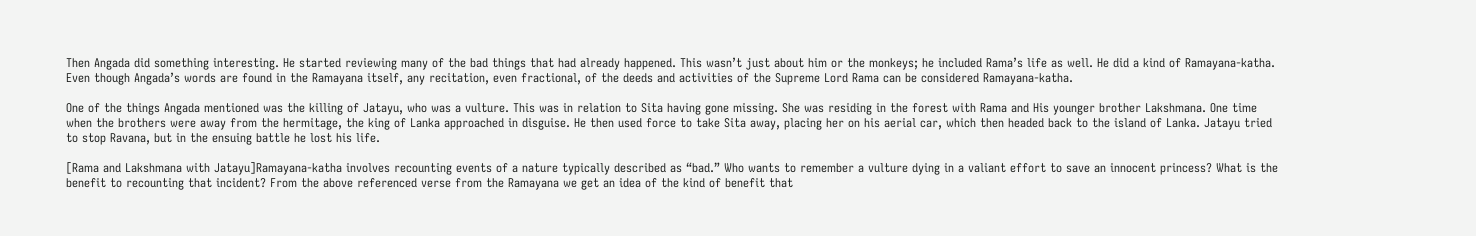Then Angada did something interesting. He started reviewing many of the bad things that had already happened. This wasn’t just about him or the monkeys; he included Rama’s life as well. He did a kind of Ramayana-katha. Even though Angada’s words are found in the Ramayana itself, any recitation, even fractional, of the deeds and activities of the Supreme Lord Rama can be considered Ramayana-katha.

One of the things Angada mentioned was the killing of Jatayu, who was a vulture. This was in relation to Sita having gone missing. She was residing in the forest with Rama and His younger brother Lakshmana. One time when the brothers were away from the hermitage, the king of Lanka approached in disguise. He then used force to take Sita away, placing her on his aerial car, which then headed back to the island of Lanka. Jatayu tried to stop Ravana, but in the ensuing battle he lost his life.

[Rama and Lakshmana with Jatayu]Ramayana-katha involves recounting events of a nature typically described as “bad.” Who wants to remember a vulture dying in a valiant effort to save an innocent princess? What is the benefit to recounting that incident? From the above referenced verse from the Ramayana we get an idea of the kind of benefit that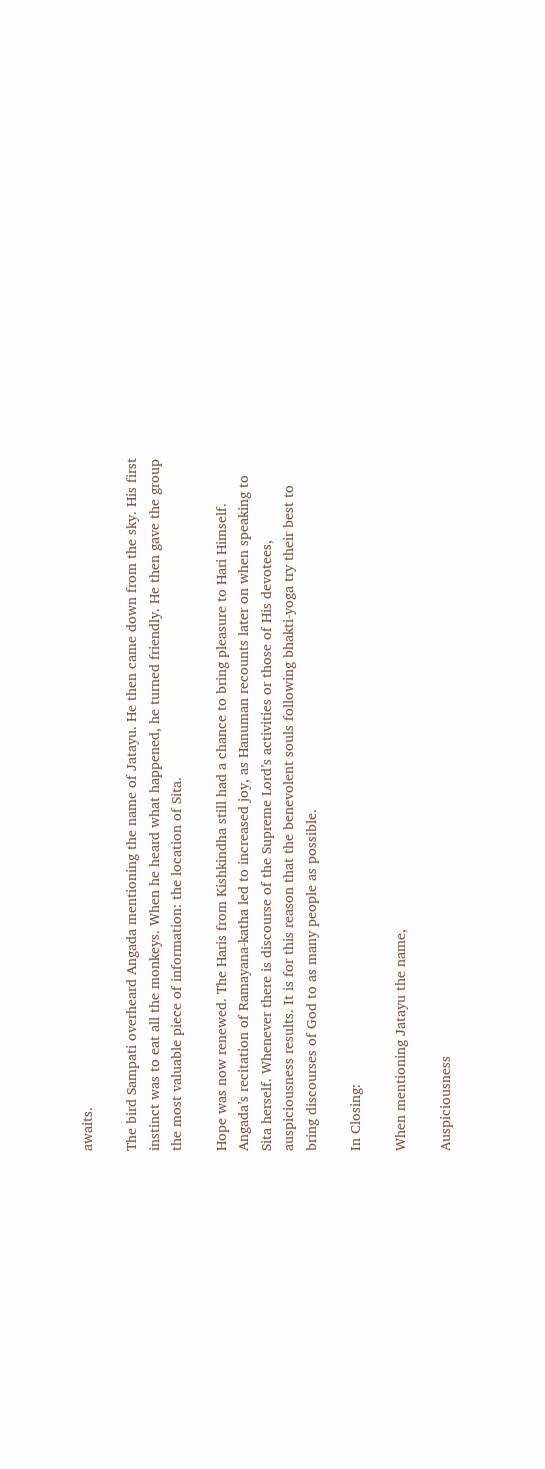awaits.

The bird Sampati overheard Angada mentioning the name of Jatayu. He then came down from the sky. His first instinct was to eat all the monkeys. When he heard what happened, he turned friendly. He then gave the group the most valuable piece of information: the location of Sita.

Hope was now renewed. The Haris from Kishkindha still had a chance to bring pleasure to Hari Himself. Angada’s recitation of Ramayana-katha led to increased joy, as Hanuman recounts later on when speaking to Sita herself. Whenever there is discourse of the Supreme Lord’s activities or those of His devotees, auspiciousness results. It is for this reason that the benevolent souls following bhakti-yoga try their best to bring discourses of God to as many people as possible.

In Closing:

When mentioning Jatayu the name,

Auspiciousness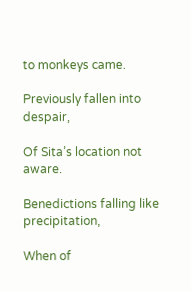to monkeys came.

Previously fallen into despair,

Of Sita’s location not aware.

Benedictions falling like precipitation,

When of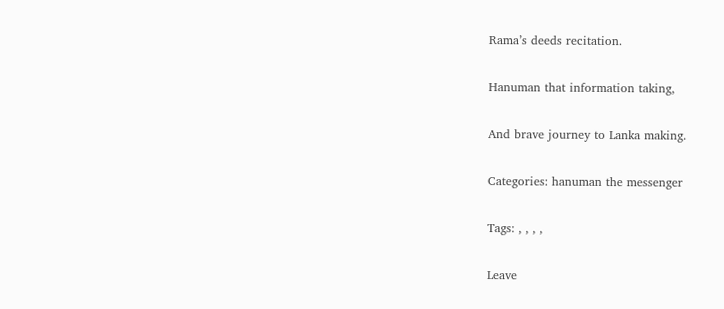Rama’s deeds recitation.

Hanuman that information taking,

And brave journey to Lanka making.

Categories: hanuman the messenger

Tags: , , , ,

Leave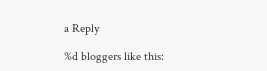a Reply

%d bloggers like this: